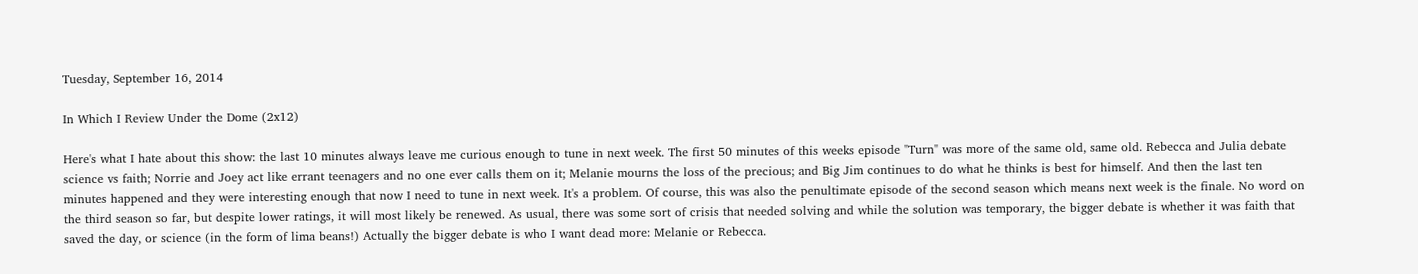Tuesday, September 16, 2014

In Which I Review Under the Dome (2x12)

Here's what I hate about this show: the last 10 minutes always leave me curious enough to tune in next week. The first 50 minutes of this weeks episode "Turn" was more of the same old, same old. Rebecca and Julia debate science vs faith; Norrie and Joey act like errant teenagers and no one ever calls them on it; Melanie mourns the loss of the precious; and Big Jim continues to do what he thinks is best for himself. And then the last ten minutes happened and they were interesting enough that now I need to tune in next week. It's a problem. Of course, this was also the penultimate episode of the second season which means next week is the finale. No word on the third season so far, but despite lower ratings, it will most likely be renewed. As usual, there was some sort of crisis that needed solving and while the solution was temporary, the bigger debate is whether it was faith that saved the day, or science (in the form of lima beans!) Actually the bigger debate is who I want dead more: Melanie or Rebecca.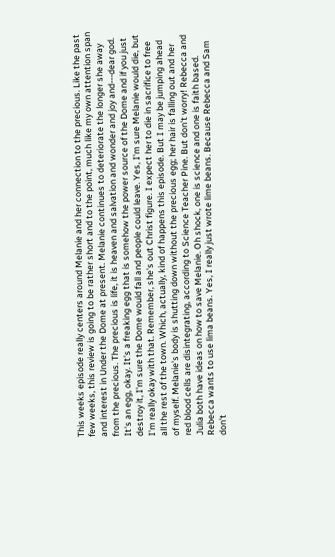This weeks episode really centers around Melanie and her connection to the precious. Like the past few weeks, this review is going to be rather short and to the point, much like my own attention span and interest in Under the Dome at present. Melanie continues to deteriorate the longer she away from the precious. The precious is life, it is heaven and salvation and wonder and joy and---dear god. It's an egg, okay. It's a freaking egg that is somehow the power source of the Dome and if you just destroy it, I'm sure the Dome would fall and people could leave. Yes, I'm sure Melanie would die, but I'm really okay with that. Remember, she's out Christ figure. I expect her to die in sacrifice to free all the rest of the town. Which, actually, kind of happens this episode. But I may be jumping ahead of myself. Melanie's body is shutting down without the precious egg; her hair is falling out and her red blood cells are disintegrating, according to Science Teacher Pine. But don't worry! Rebecca and Julia both have ideas on how to save Melanie. Oh shock, one is science and one is faith based. Rebecca wants to use lima beans. Yes, I really just wrote lime beans. Because Rebecca and Sam don't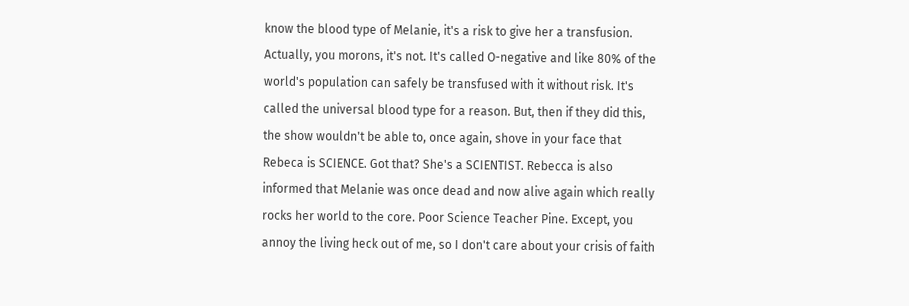know the blood type of Melanie, it's a risk to give her a transfusion. Actually, you morons, it's not. It's called O-negative and like 80% of the world's population can safely be transfused with it without risk. It's called the universal blood type for a reason. But, then if they did this, the show wouldn't be able to, once again, shove in your face that Rebeca is SCIENCE. Got that? She's a SCIENTIST. Rebecca is also informed that Melanie was once dead and now alive again which really rocks her world to the core. Poor Science Teacher Pine. Except, you annoy the living heck out of me, so I don't care about your crisis of faith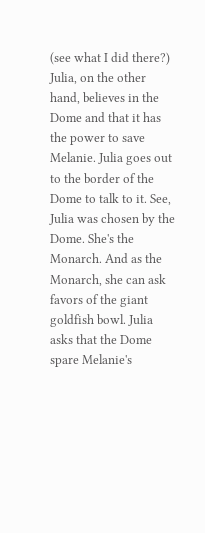(see what I did there?) Julia, on the other hand, believes in the Dome and that it has the power to save Melanie. Julia goes out to the border of the Dome to talk to it. See, Julia was chosen by the Dome. She's the Monarch. And as the Monarch, she can ask favors of the giant goldfish bowl. Julia asks that the Dome spare Melanie's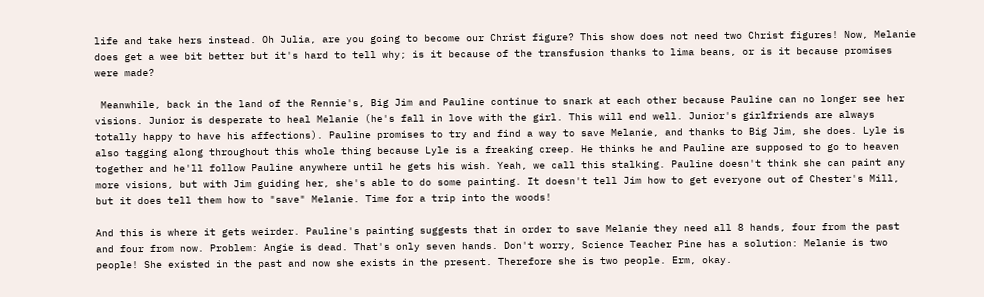life and take hers instead. Oh Julia, are you going to become our Christ figure? This show does not need two Christ figures! Now, Melanie does get a wee bit better but it's hard to tell why; is it because of the transfusion thanks to lima beans, or is it because promises were made?

 Meanwhile, back in the land of the Rennie's, Big Jim and Pauline continue to snark at each other because Pauline can no longer see her visions. Junior is desperate to heal Melanie (he's fall in love with the girl. This will end well. Junior's girlfriends are always totally happy to have his affections). Pauline promises to try and find a way to save Melanie, and thanks to Big Jim, she does. Lyle is also tagging along throughout this whole thing because Lyle is a freaking creep. He thinks he and Pauline are supposed to go to heaven together and he'll follow Pauline anywhere until he gets his wish. Yeah, we call this stalking. Pauline doesn't think she can paint any more visions, but with Jim guiding her, she's able to do some painting. It doesn't tell Jim how to get everyone out of Chester's Mill, but it does tell them how to "save" Melanie. Time for a trip into the woods!

And this is where it gets weirder. Pauline's painting suggests that in order to save Melanie they need all 8 hands, four from the past and four from now. Problem: Angie is dead. That's only seven hands. Don't worry, Science Teacher Pine has a solution: Melanie is two people! She existed in the past and now she exists in the present. Therefore she is two people. Erm, okay.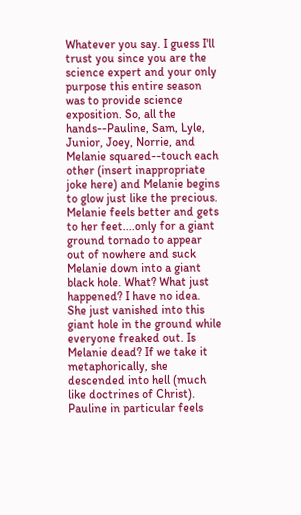Whatever you say. I guess I'll trust you since you are the science expert and your only purpose this entire season was to provide science exposition. So, all the hands--Pauline, Sam, Lyle, Junior, Joey, Norrie, and Melanie squared--touch each other (insert inappropriate joke here) and Melanie begins to glow just like the precious. Melanie feels better and gets to her feet....only for a giant ground tornado to appear out of nowhere and suck Melanie down into a giant black hole. What? What just happened? I have no idea. She just vanished into this giant hole in the ground while everyone freaked out. Is Melanie dead? If we take it metaphorically, she descended into hell (much like doctrines of Christ). Pauline in particular feels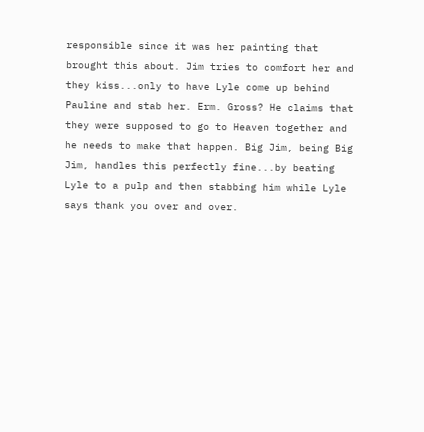responsible since it was her painting that brought this about. Jim tries to comfort her and they kiss...only to have Lyle come up behind Pauline and stab her. Erm. Gross? He claims that they were supposed to go to Heaven together and he needs to make that happen. Big Jim, being Big Jim, handles this perfectly fine...by beating Lyle to a pulp and then stabbing him while Lyle says thank you over and over.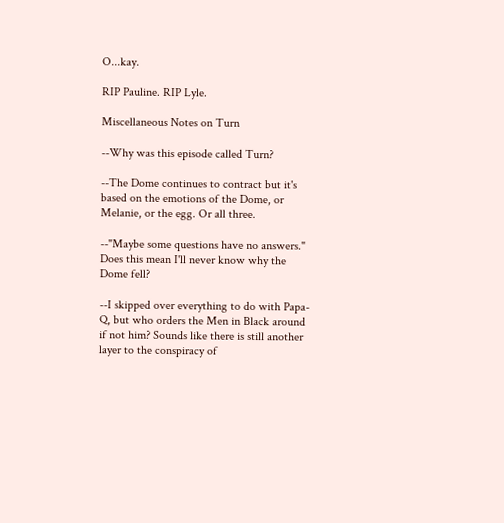O...kay.

RIP Pauline. RIP Lyle.

Miscellaneous Notes on Turn

--Why was this episode called Turn?

--The Dome continues to contract but it's based on the emotions of the Dome, or Melanie, or the egg. Or all three.

--"Maybe some questions have no answers." Does this mean I'll never know why the Dome fell?

--I skipped over everything to do with Papa-Q, but who orders the Men in Black around if not him? Sounds like there is still another layer to the conspiracy of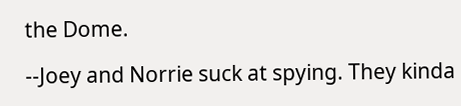the Dome.

--Joey and Norrie suck at spying. They kinda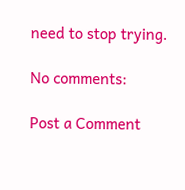need to stop trying.

No comments:

Post a Comment